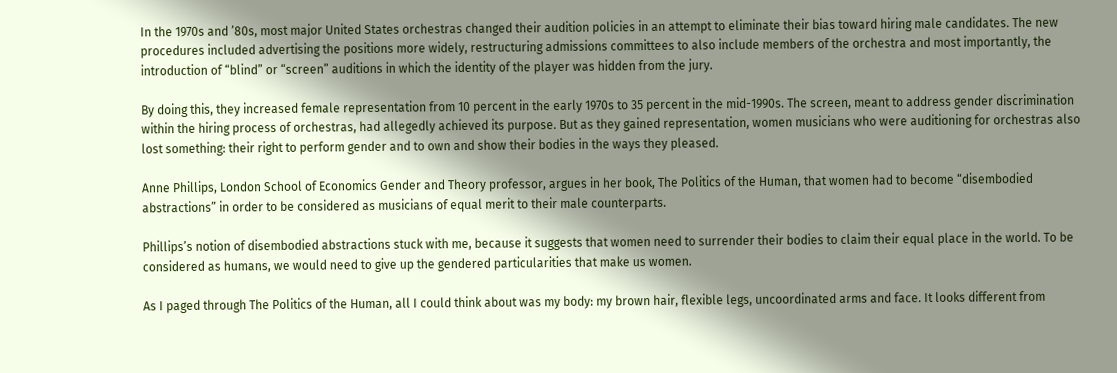In the 1970s and ’80s, most major United States orchestras changed their audition policies in an attempt to eliminate their bias toward hiring male candidates. The new procedures included advertising the positions more widely, restructuring admissions committees to also include members of the orchestra and most importantly, the introduction of “blind” or “screen” auditions in which the identity of the player was hidden from the jury.

By doing this, they increased female representation from 10 percent in the early 1970s to 35 percent in the mid-1990s. The screen, meant to address gender discrimination within the hiring process of orchestras, had allegedly achieved its purpose. But as they gained representation, women musicians who were auditioning for orchestras also lost something: their right to perform gender and to own and show their bodies in the ways they pleased.

Anne Phillips, London School of Economics Gender and Theory professor, argues in her book, The Politics of the Human, that women had to become “disembodied abstractions” in order to be considered as musicians of equal merit to their male counterparts.

Phillips’s notion of disembodied abstractions stuck with me, because it suggests that women need to surrender their bodies to claim their equal place in the world. To be considered as humans, we would need to give up the gendered particularities that make us women.

As I paged through The Politics of the Human, all I could think about was my body: my brown hair, flexible legs, uncoordinated arms and face. It looks different from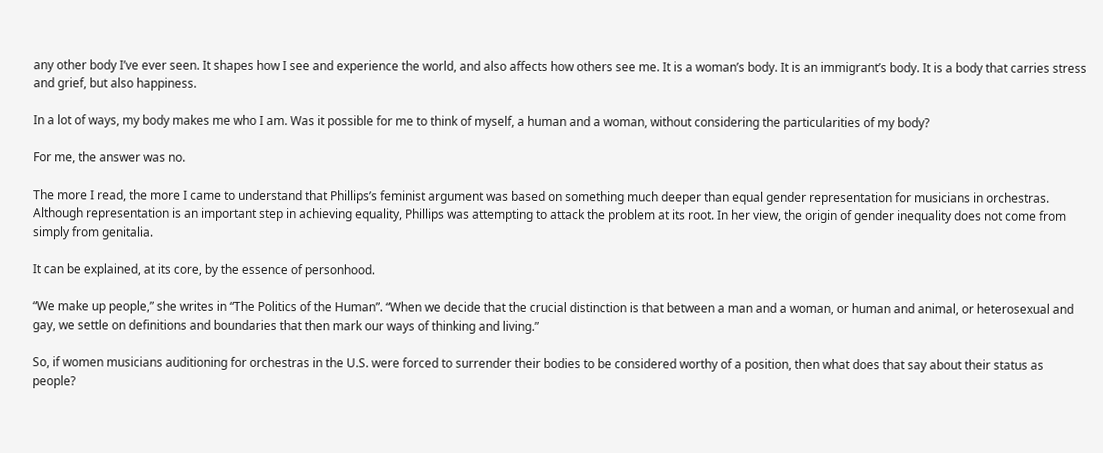any other body I’ve ever seen. It shapes how I see and experience the world, and also affects how others see me. It is a woman’s body. It is an immigrant’s body. It is a body that carries stress and grief, but also happiness.

In a lot of ways, my body makes me who I am. Was it possible for me to think of myself, a human and a woman, without considering the particularities of my body?

For me, the answer was no.

The more I read, the more I came to understand that Phillips’s feminist argument was based on something much deeper than equal gender representation for musicians in orchestras. Although representation is an important step in achieving equality, Phillips was attempting to attack the problem at its root. In her view, the origin of gender inequality does not come from simply from genitalia.

It can be explained, at its core, by the essence of personhood.

“We make up people,” she writes in “The Politics of the Human”. “When we decide that the crucial distinction is that between a man and a woman, or human and animal, or heterosexual and gay, we settle on definitions and boundaries that then mark our ways of thinking and living.”

So, if women musicians auditioning for orchestras in the U.S. were forced to surrender their bodies to be considered worthy of a position, then what does that say about their status as people?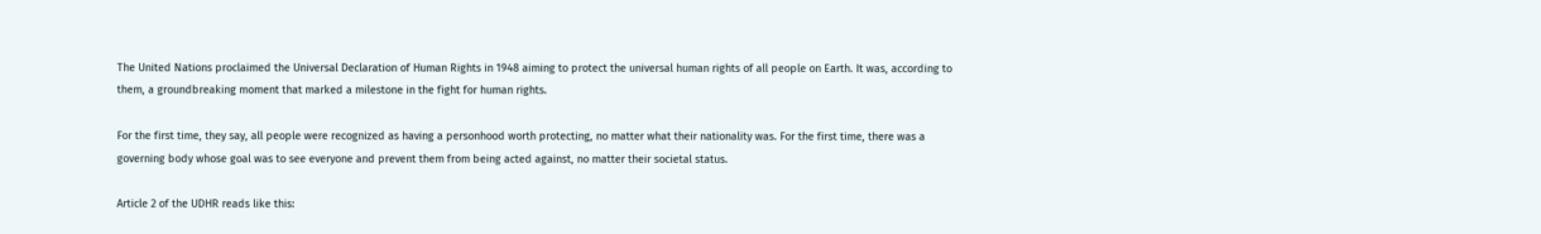The United Nations proclaimed the Universal Declaration of Human Rights in 1948 aiming to protect the universal human rights of all people on Earth. It was, according to them, a groundbreaking moment that marked a milestone in the fight for human rights.

For the first time, they say, all people were recognized as having a personhood worth protecting, no matter what their nationality was. For the first time, there was a governing body whose goal was to see everyone and prevent them from being acted against, no matter their societal status.

Article 2 of the UDHR reads like this: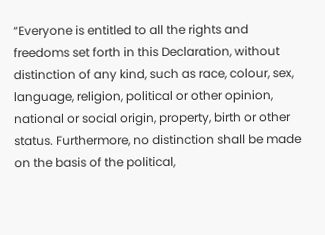“Everyone is entitled to all the rights and freedoms set forth in this Declaration, without distinction of any kind, such as race, colour, sex, language, religion, political or other opinion, national or social origin, property, birth or other status. Furthermore, no distinction shall be made on the basis of the political,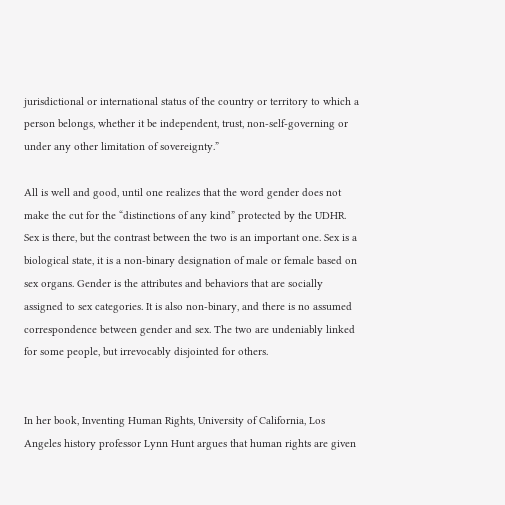jurisdictional or international status of the country or territory to which a person belongs, whether it be independent, trust, non-self-governing or under any other limitation of sovereignty.”

All is well and good, until one realizes that the word gender does not make the cut for the “distinctions of any kind” protected by the UDHR. Sex is there, but the contrast between the two is an important one. Sex is a biological state, it is a non-binary designation of male or female based on sex organs. Gender is the attributes and behaviors that are socially assigned to sex categories. It is also non-binary, and there is no assumed correspondence between gender and sex. The two are undeniably linked for some people, but irrevocably disjointed for others.


In her book, Inventing Human Rights, University of California, Los Angeles history professor Lynn Hunt argues that human rights are given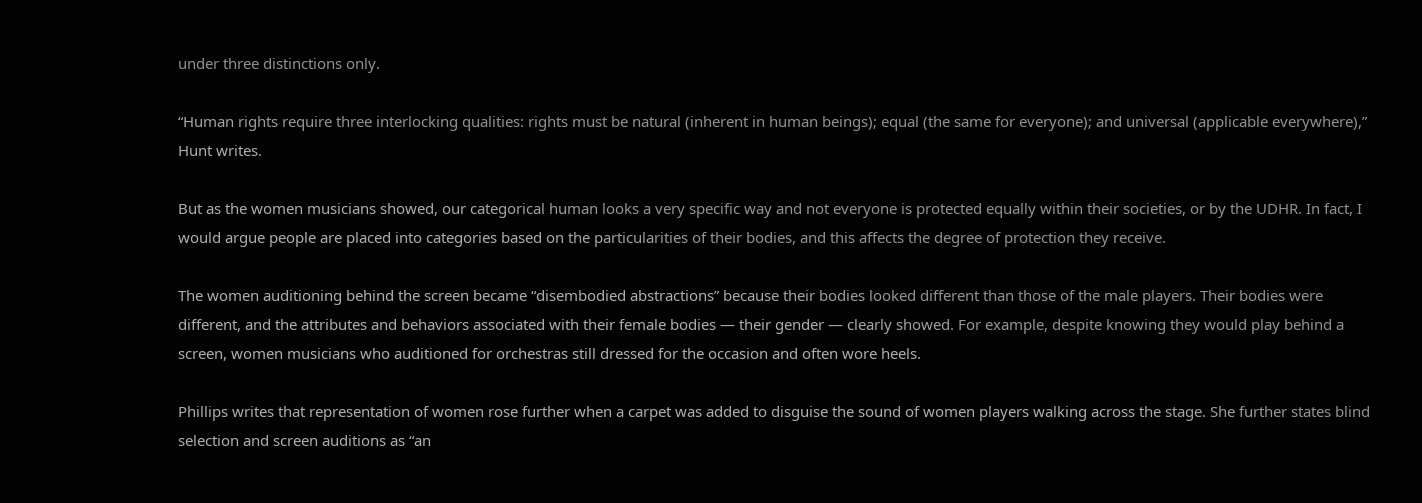under three distinctions only.

“Human rights require three interlocking qualities: rights must be natural (inherent in human beings); equal (the same for everyone); and universal (applicable everywhere),” Hunt writes.

But as the women musicians showed, our categorical human looks a very specific way and not everyone is protected equally within their societies, or by the UDHR. In fact, I would argue people are placed into categories based on the particularities of their bodies, and this affects the degree of protection they receive.

The women auditioning behind the screen became “disembodied abstractions” because their bodies looked different than those of the male players. Their bodies were different, and the attributes and behaviors associated with their female bodies — their gender — clearly showed. For example, despite knowing they would play behind a screen, women musicians who auditioned for orchestras still dressed for the occasion and often wore heels.

Phillips writes that representation of women rose further when a carpet was added to disguise the sound of women players walking across the stage. She further states blind selection and screen auditions as “an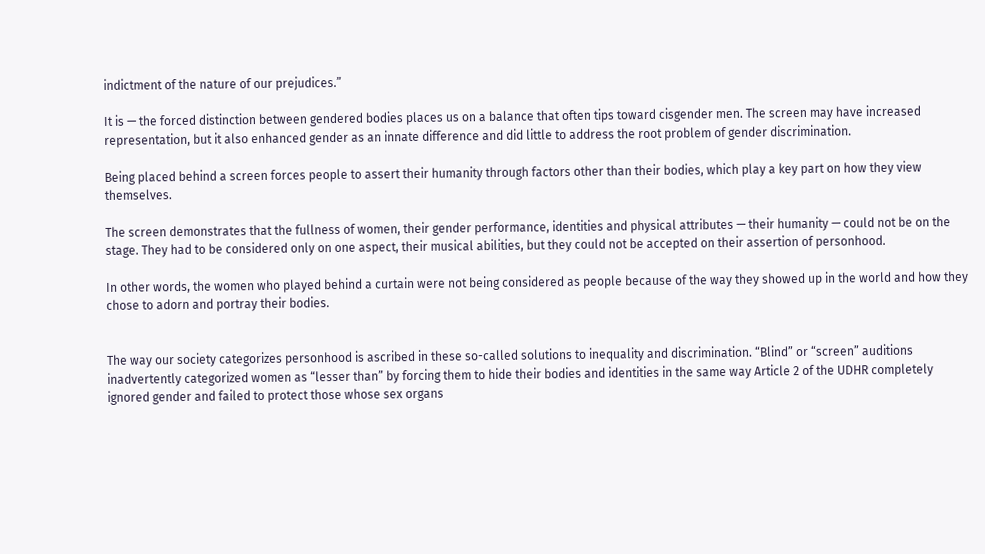indictment of the nature of our prejudices.”

It is — the forced distinction between gendered bodies places us on a balance that often tips toward cisgender men. The screen may have increased representation, but it also enhanced gender as an innate difference and did little to address the root problem of gender discrimination.

Being placed behind a screen forces people to assert their humanity through factors other than their bodies, which play a key part on how they view themselves.

The screen demonstrates that the fullness of women, their gender performance, identities and physical attributes — their humanity — could not be on the stage. They had to be considered only on one aspect, their musical abilities, but they could not be accepted on their assertion of personhood.

In other words, the women who played behind a curtain were not being considered as people because of the way they showed up in the world and how they chose to adorn and portray their bodies.


The way our society categorizes personhood is ascribed in these so-called solutions to inequality and discrimination. “Blind” or “screen” auditions inadvertently categorized women as “lesser than” by forcing them to hide their bodies and identities in the same way Article 2 of the UDHR completely ignored gender and failed to protect those whose sex organs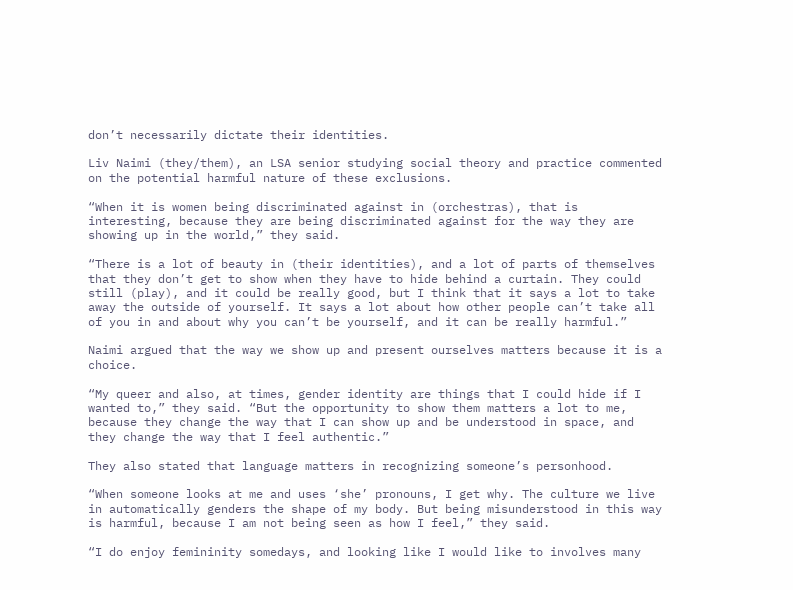don’t necessarily dictate their identities.

Liv Naimi (they/them), an LSA senior studying social theory and practice commented on the potential harmful nature of these exclusions.

“When it is women being discriminated against in (orchestras), that is interesting, because they are being discriminated against for the way they are showing up in the world,” they said.

“There is a lot of beauty in (their identities), and a lot of parts of themselves that they don’t get to show when they have to hide behind a curtain. They could still (play), and it could be really good, but I think that it says a lot to take away the outside of yourself. It says a lot about how other people can’t take all of you in and about why you can’t be yourself, and it can be really harmful.”

Naimi argued that the way we show up and present ourselves matters because it is a choice.

“My queer and also, at times, gender identity are things that I could hide if I wanted to,” they said. “But the opportunity to show them matters a lot to me, because they change the way that I can show up and be understood in space, and they change the way that I feel authentic.”

They also stated that language matters in recognizing someone’s personhood.

“When someone looks at me and uses ‘she’ pronouns, I get why. The culture we live in automatically genders the shape of my body. But being misunderstood in this way is harmful, because I am not being seen as how I feel,” they said.

“I do enjoy femininity somedays, and looking like I would like to involves many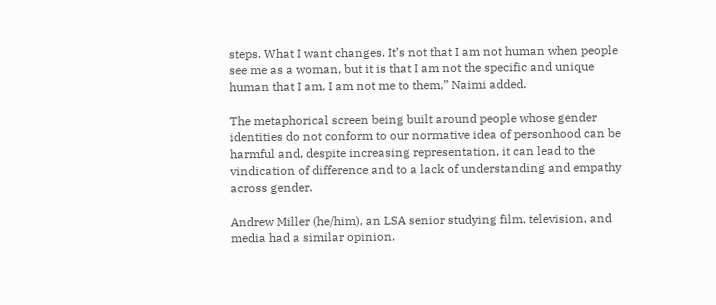steps. What I want changes. It’s not that I am not human when people see me as a woman, but it is that I am not the specific and unique human that I am. I am not me to them,” Naimi added.

The metaphorical screen being built around people whose gender identities do not conform to our normative idea of personhood can be harmful and, despite increasing representation, it can lead to the vindication of difference and to a lack of understanding and empathy across gender.

Andrew Miller (he/him), an LSA senior studying film, television, and media had a similar opinion.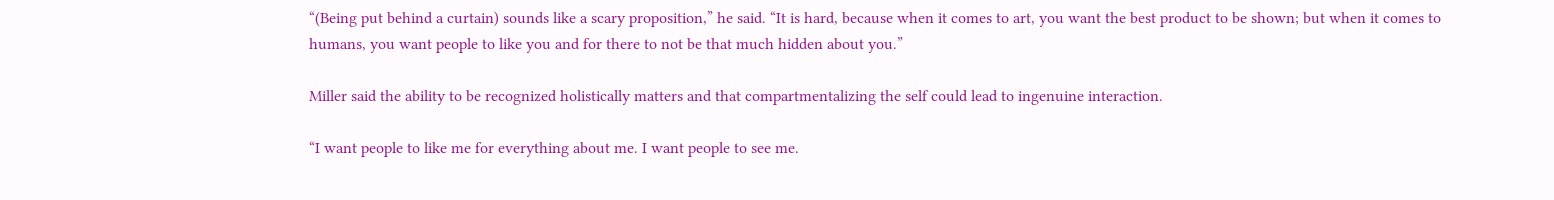“(Being put behind a curtain) sounds like a scary proposition,” he said. “It is hard, because when it comes to art, you want the best product to be shown; but when it comes to humans, you want people to like you and for there to not be that much hidden about you.”

Miller said the ability to be recognized holistically matters and that compartmentalizing the self could lead to ingenuine interaction.

“I want people to like me for everything about me. I want people to see me.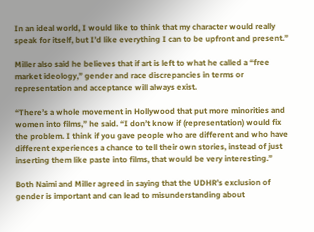In an ideal world, I would like to think that my character would really speak for itself, but I’d like everything I can to be upfront and present.”

Miller also said he believes that if art is left to what he called a “free market ideology,” gender and race discrepancies in terms or representation and acceptance will always exist.

“There’s a whole movement in Hollywood that put more minorities and women into films,” he said. “I don’t know if (representation) would fix the problem. I think if you gave people who are different and who have different experiences a chance to tell their own stories, instead of just inserting them like paste into films, that would be very interesting.”

Both Naimi and Miller agreed in saying that the UDHR’s exclusion of gender is important and can lead to misunderstanding about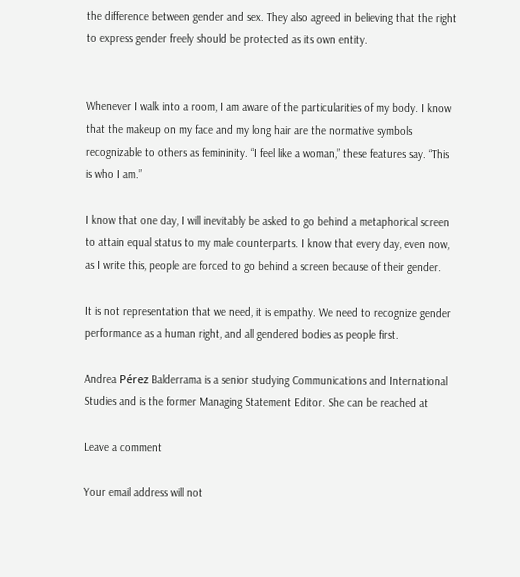the difference between gender and sex. They also agreed in believing that the right to express gender freely should be protected as its own entity.


Whenever I walk into a room, I am aware of the particularities of my body. I know that the makeup on my face and my long hair are the normative symbols recognizable to others as femininity. “I feel like a woman,” these features say. “This is who I am.”

I know that one day, I will inevitably be asked to go behind a metaphorical screen to attain equal status to my male counterparts. I know that every day, even now, as I write this, people are forced to go behind a screen because of their gender.

It is not representation that we need, it is empathy. We need to recognize gender performance as a human right, and all gendered bodies as people first.

Andrea Pérez Balderrama is a senior studying Communications and International Studies and is the former Managing Statement Editor. She can be reached at

Leave a comment

Your email address will not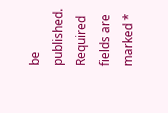be published. Required fields are marked *